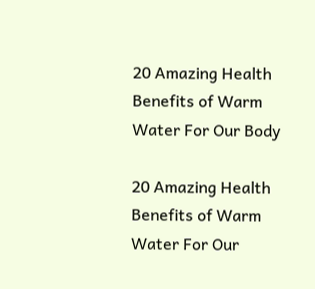20 Amazing Health Benefits of Warm Water For Our Body

20 Amazing Health Benefits of Warm Water For Our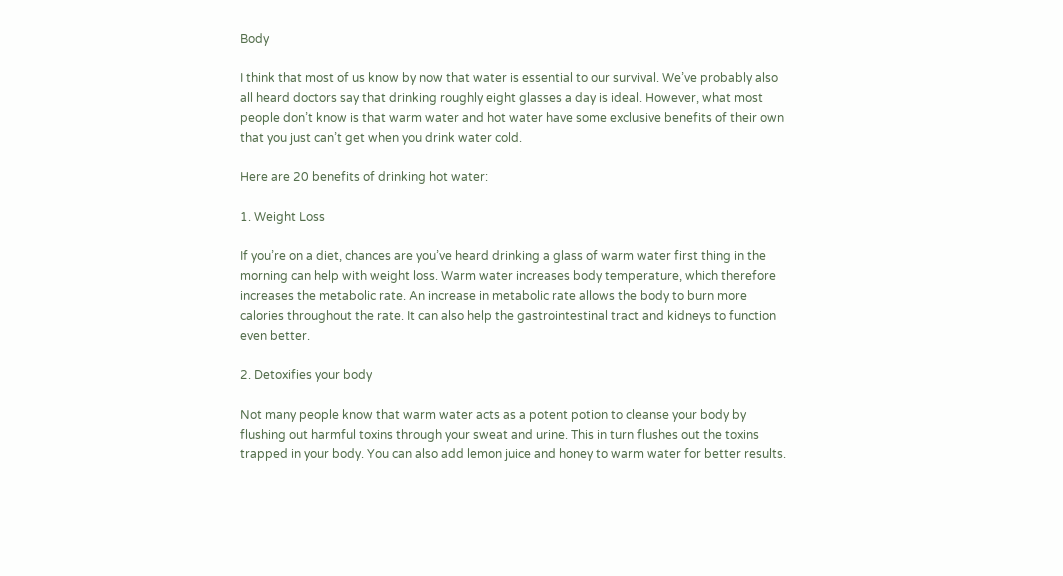Body

I think that most of us know by now that water is essential to our survival. We’ve probably also all heard doctors say that drinking roughly eight glasses a day is ideal. However, what most people don’t know is that warm water and hot water have some exclusive benefits of their own that you just can’t get when you drink water cold.

Here are 20 benefits of drinking hot water:

1. Weight Loss

If you’re on a diet, chances are you’ve heard drinking a glass of warm water first thing in the morning can help with weight loss. Warm water increases body temperature, which therefore increases the metabolic rate. An increase in metabolic rate allows the body to burn more calories throughout the rate. It can also help the gastrointestinal tract and kidneys to function even better.

2. Detoxifies your body

Not many people know that warm water acts as a potent potion to cleanse your body by flushing out harmful toxins through your sweat and urine. This in turn flushes out the toxins trapped in your body. You can also add lemon juice and honey to warm water for better results.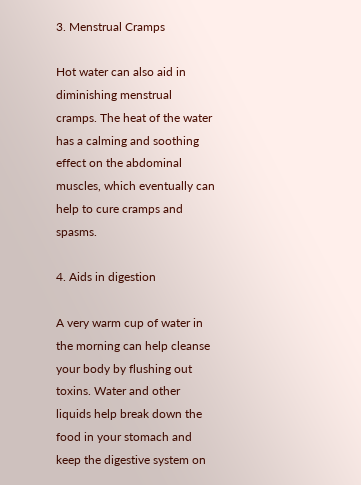3. Menstrual Cramps

Hot water can also aid in diminishing menstrual cramps. The heat of the water has a calming and soothing effect on the abdominal muscles, which eventually can help to cure cramps and spasms.

4. Aids in digestion

A very warm cup of water in the morning can help cleanse your body by flushing out toxins. Water and other liquids help break down the food in your stomach and keep the digestive system on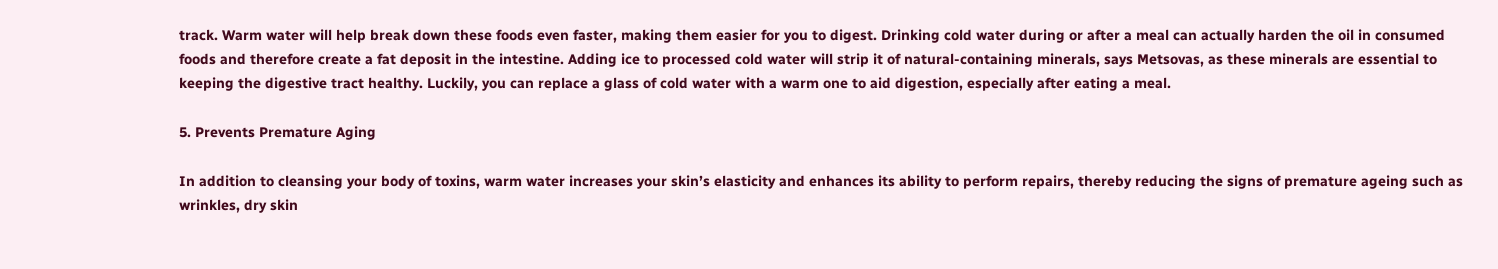track. Warm water will help break down these foods even faster, making them easier for you to digest. Drinking cold water during or after a meal can actually harden the oil in consumed foods and therefore create a fat deposit in the intestine. Adding ice to processed cold water will strip it of natural-containing minerals, says Metsovas, as these minerals are essential to keeping the digestive tract healthy. Luckily, you can replace a glass of cold water with a warm one to aid digestion, especially after eating a meal.

5. Prevents Premature Aging

In addition to cleansing your body of toxins, warm water increases your skin’s elasticity and enhances its ability to perform repairs, thereby reducing the signs of premature ageing such as wrinkles, dry skin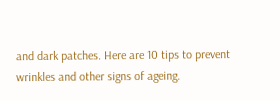and dark patches. Here are 10 tips to prevent wrinkles and other signs of ageing.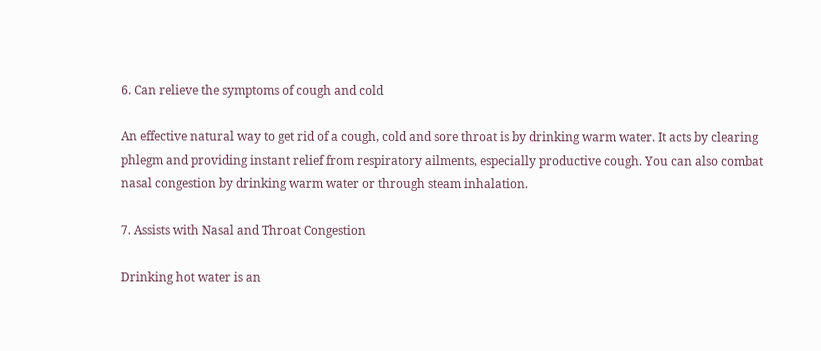6. Can relieve the symptoms of cough and cold

An effective natural way to get rid of a cough, cold and sore throat is by drinking warm water. It acts by clearing phlegm and providing instant relief from respiratory ailments, especially productive cough. You can also combat nasal congestion by drinking warm water or through steam inhalation.

7. Assists with Nasal and Throat Congestion

Drinking hot water is an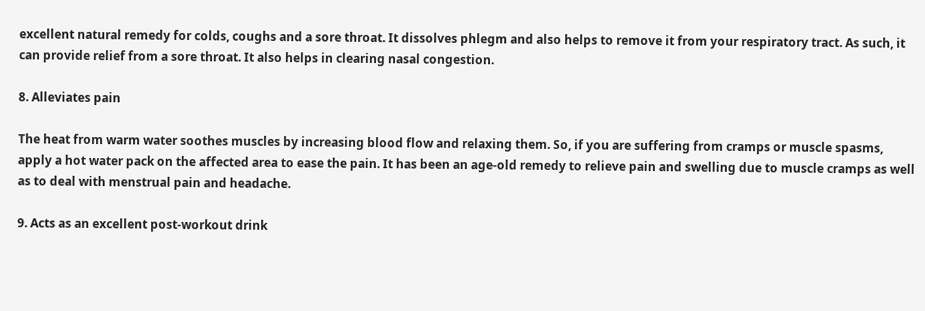excellent natural remedy for colds, coughs and a sore throat. It dissolves phlegm and also helps to remove it from your respiratory tract. As such, it can provide relief from a sore throat. It also helps in clearing nasal congestion.

8. Alleviates pain

The heat from warm water soothes muscles by increasing blood flow and relaxing them. So, if you are suffering from cramps or muscle spasms, apply a hot water pack on the affected area to ease the pain. It has been an age-old remedy to relieve pain and swelling due to muscle cramps as well as to deal with menstrual pain and headache.

9. Acts as an excellent post-workout drink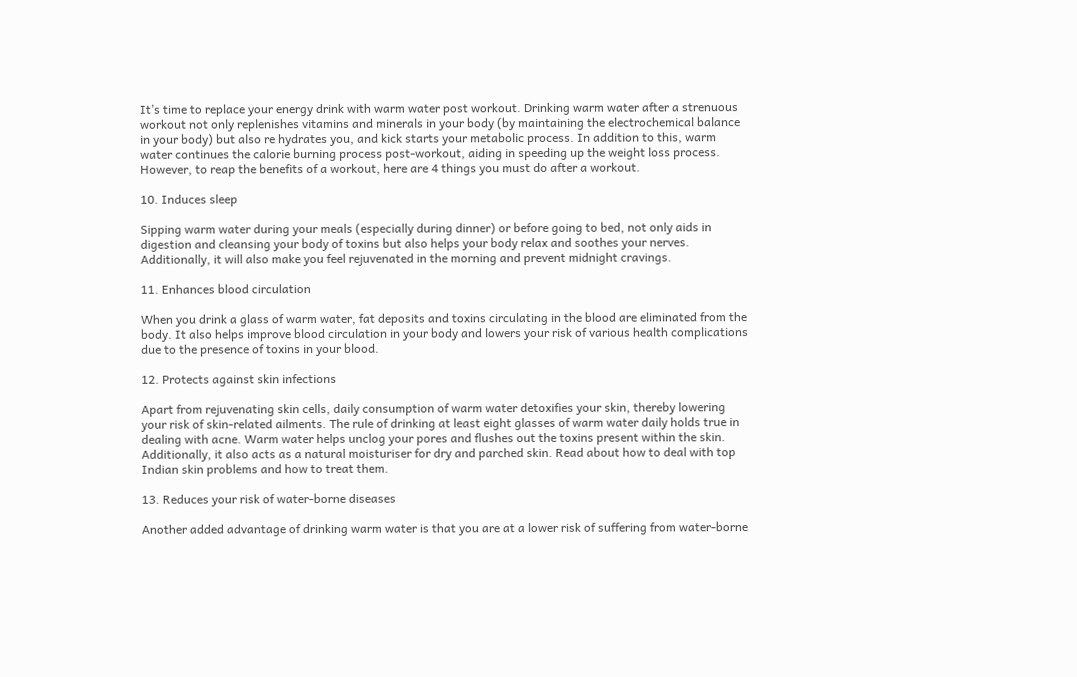It’s time to replace your energy drink with warm water post workout. Drinking warm water after a strenuous workout not only replenishes vitamins and minerals in your body (by maintaining the electrochemical balance in your body) but also re hydrates you, and kick starts your metabolic process. In addition to this, warm water continues the calorie burning process post-workout, aiding in speeding up the weight loss process. However, to reap the benefits of a workout, here are 4 things you must do after a workout.

10. Induces sleep

Sipping warm water during your meals (especially during dinner) or before going to bed, not only aids in digestion and cleansing your body of toxins but also helps your body relax and soothes your nerves. Additionally, it will also make you feel rejuvenated in the morning and prevent midnight cravings.

11. Enhances blood circulation

When you drink a glass of warm water, fat deposits and toxins circulating in the blood are eliminated from the body. It also helps improve blood circulation in your body and lowers your risk of various health complications due to the presence of toxins in your blood.

12. Protects against skin infections

Apart from rejuvenating skin cells, daily consumption of warm water detoxifies your skin, thereby lowering your risk of skin-related ailments. The rule of drinking at least eight glasses of warm water daily holds true in dealing with acne. Warm water helps unclog your pores and flushes out the toxins present within the skin. Additionally, it also acts as a natural moisturiser for dry and parched skin. Read about how to deal with top Indian skin problems and how to treat them.

13. Reduces your risk of water-borne diseases

Another added advantage of drinking warm water is that you are at a lower risk of suffering from water-borne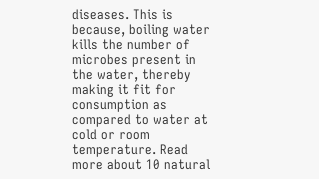diseases. This is because, boiling water kills the number of microbes present in the water, thereby making it fit for consumption as compared to water at cold or room temperature. Read more about 10 natural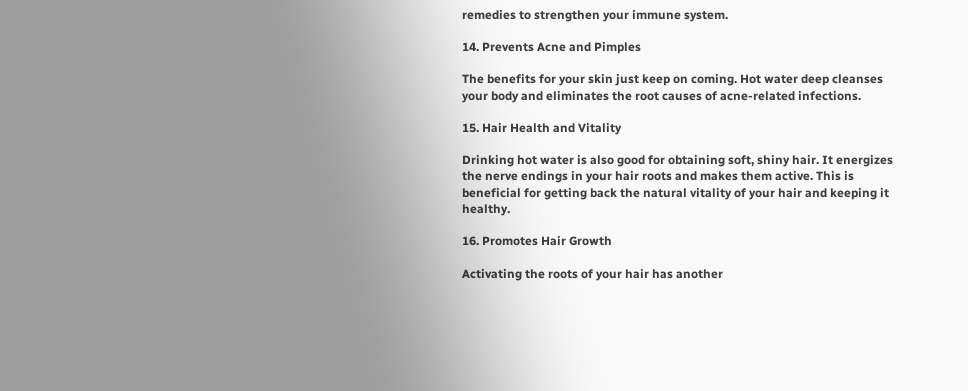remedies to strengthen your immune system.

14. Prevents Acne and Pimples

The benefits for your skin just keep on coming. Hot water deep cleanses your body and eliminates the root causes of acne-related infections.

15. Hair Health and Vitality

Drinking hot water is also good for obtaining soft, shiny hair. It energizes the nerve endings in your hair roots and makes them active. This is beneficial for getting back the natural vitality of your hair and keeping it healthy.

16. Promotes Hair Growth

Activating the roots of your hair has another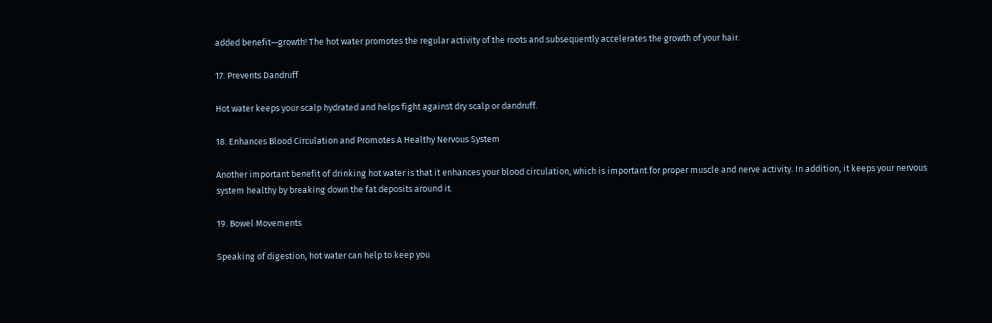added benefit—growth! The hot water promotes the regular activity of the roots and subsequently accelerates the growth of your hair.

17. Prevents Dandruff

Hot water keeps your scalp hydrated and helps fight against dry scalp or dandruff.

18. Enhances Blood Circulation and Promotes A Healthy Nervous System

Another important benefit of drinking hot water is that it enhances your blood circulation, which is important for proper muscle and nerve activity. In addition, it keeps your nervous system healthy by breaking down the fat deposits around it.

19. Bowel Movements

Speaking of digestion, hot water can help to keep you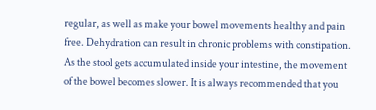regular, as well as make your bowel movements healthy and pain free. Dehydration can result in chronic problems with constipation. As the stool gets accumulated inside your intestine, the movement of the bowel becomes slower. It is always recommended that you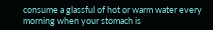consume a glassful of hot or warm water every morning when your stomach is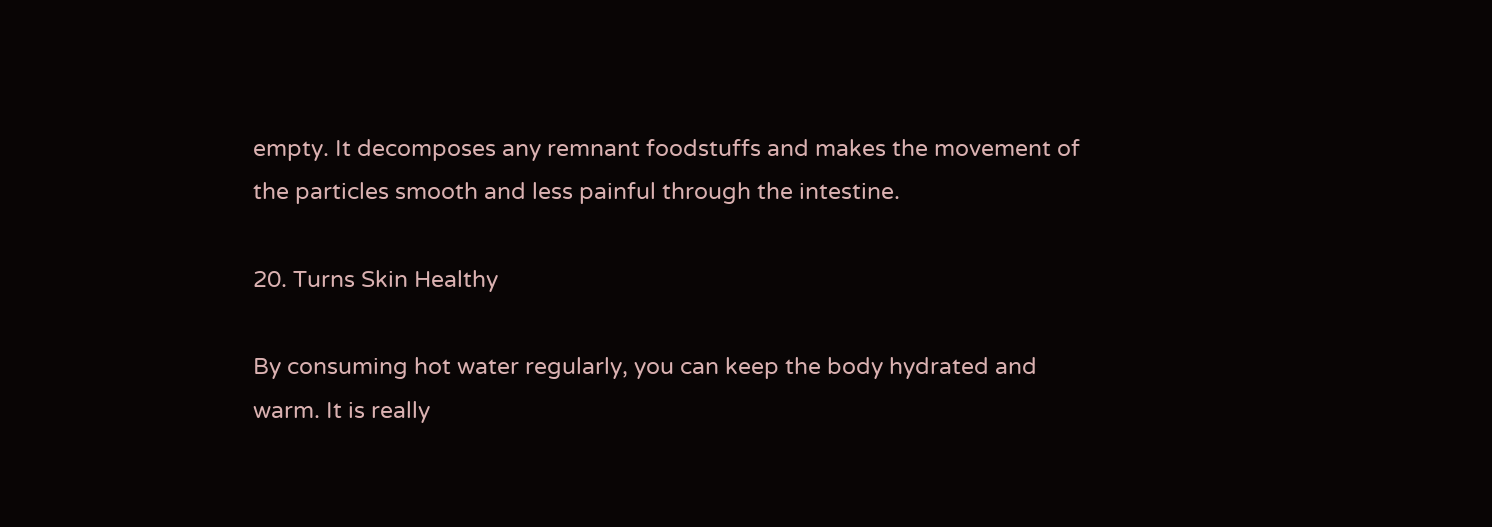empty. It decomposes any remnant foodstuffs and makes the movement of the particles smooth and less painful through the intestine.

20. Turns Skin Healthy

By consuming hot water regularly, you can keep the body hydrated and warm. It is really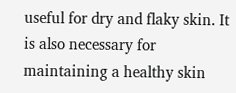useful for dry and flaky skin. It is also necessary for maintaining a healthy skin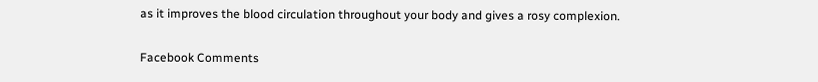as it improves the blood circulation throughout your body and gives a rosy complexion.

Facebook Comments